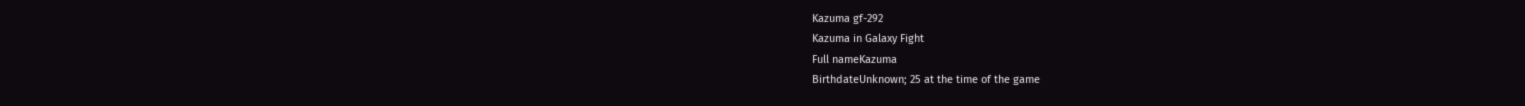Kazuma gf-292
Kazuma in Galaxy Fight
Full nameKazuma
BirthdateUnknown; 25 at the time of the game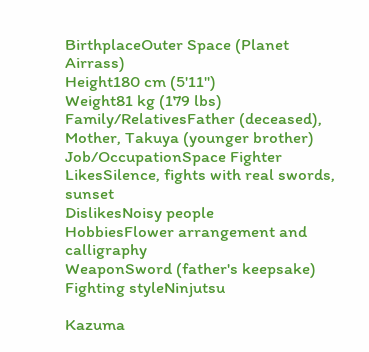BirthplaceOuter Space (Planet Airrass)
Height180 cm (5'11")
Weight81 kg (179 lbs)
Family/RelativesFather (deceased), Mother, Takuya (younger brother)
Job/OccupationSpace Fighter
LikesSilence, fights with real swords, sunset
DislikesNoisy people
HobbiesFlower arrangement and calligraphy
WeaponSword (father's keepsake)
Fighting styleNinjutsu

Kazuma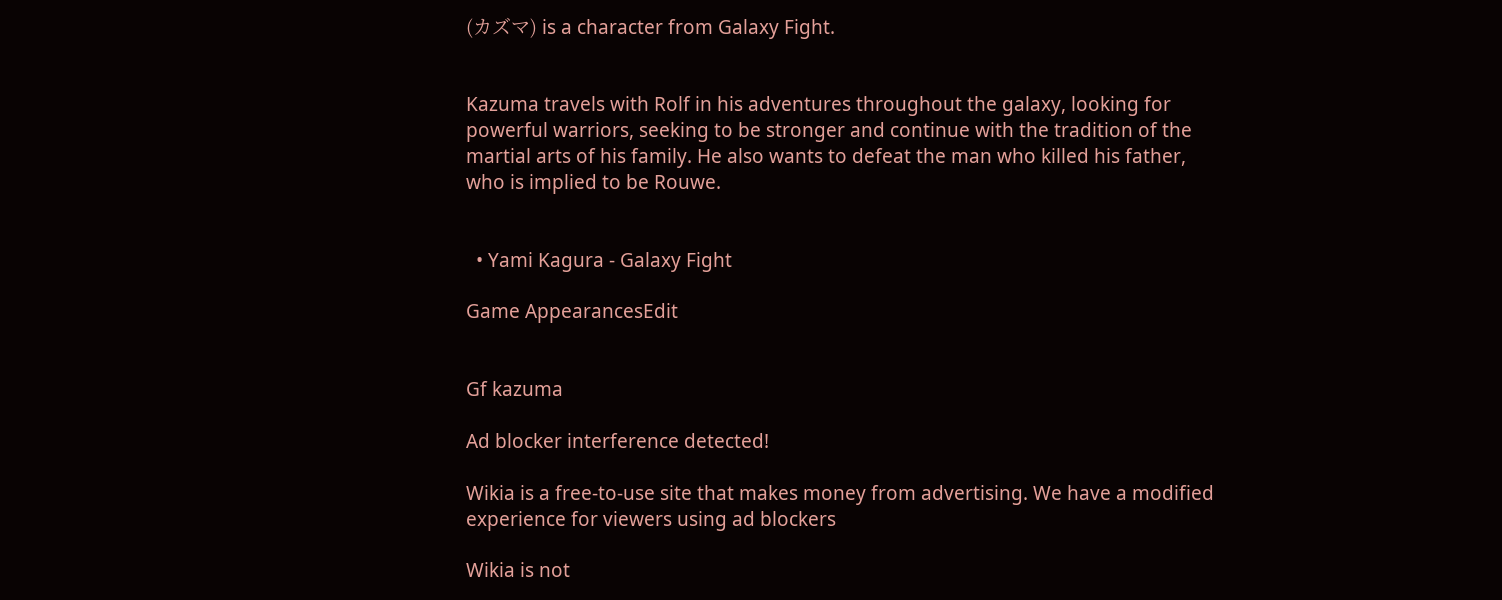(カズマ) is a character from Galaxy Fight.


Kazuma travels with Rolf in his adventures throughout the galaxy, looking for powerful warriors, seeking to be stronger and continue with the tradition of the martial arts of his family. He also wants to defeat the man who killed his father, who is implied to be Rouwe.


  • Yami Kagura - Galaxy Fight

Game AppearancesEdit


Gf kazuma

Ad blocker interference detected!

Wikia is a free-to-use site that makes money from advertising. We have a modified experience for viewers using ad blockers

Wikia is not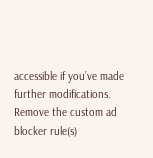accessible if you’ve made further modifications. Remove the custom ad blocker rule(s)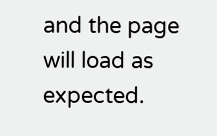and the page will load as expected.